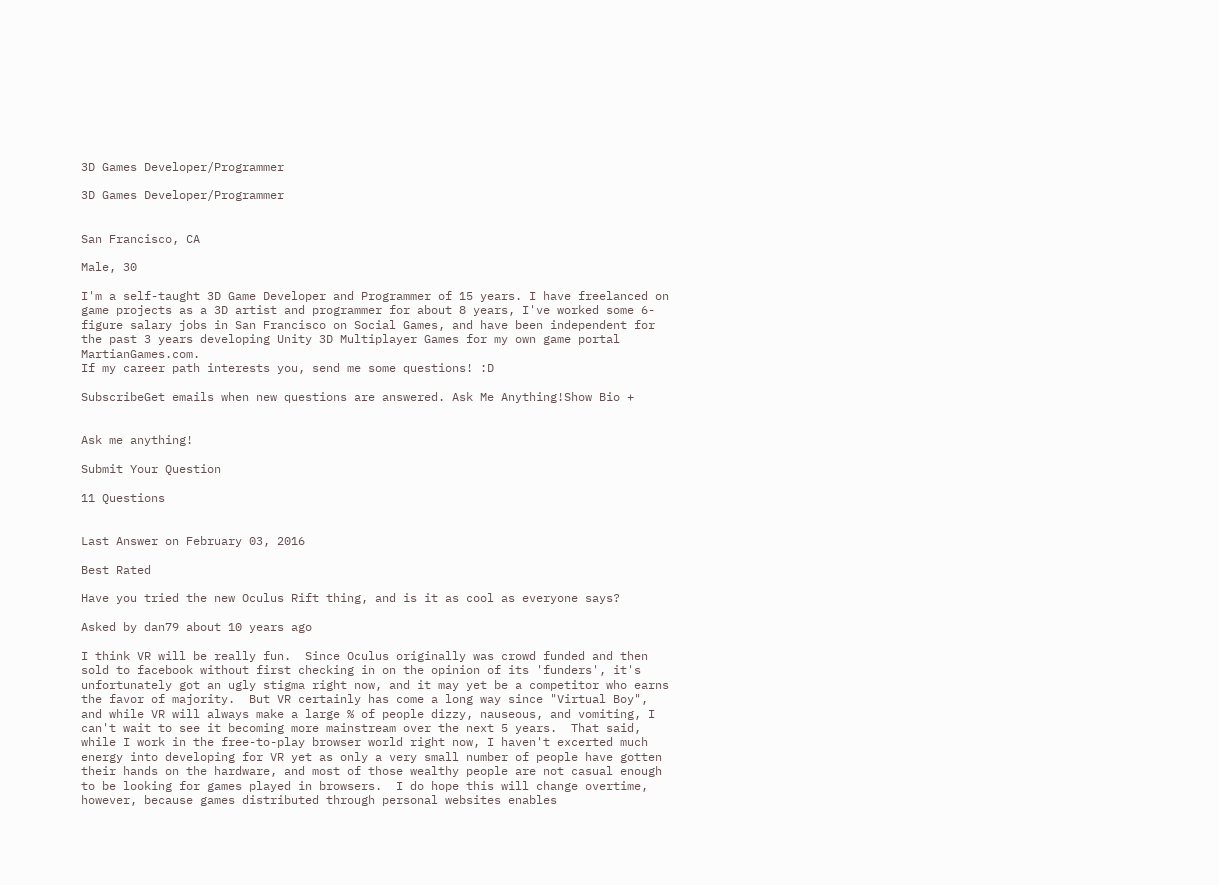3D Games Developer/Programmer

3D Games Developer/Programmer


San Francisco, CA

Male, 30

I'm a self-taught 3D Game Developer and Programmer of 15 years. I have freelanced on game projects as a 3D artist and programmer for about 8 years, I've worked some 6-figure salary jobs in San Francisco on Social Games, and have been independent for the past 3 years developing Unity 3D Multiplayer Games for my own game portal MartianGames.com.
If my career path interests you, send me some questions! :D

SubscribeGet emails when new questions are answered. Ask Me Anything!Show Bio +


Ask me anything!

Submit Your Question

11 Questions


Last Answer on February 03, 2016

Best Rated

Have you tried the new Oculus Rift thing, and is it as cool as everyone says?

Asked by dan79 about 10 years ago

I think VR will be really fun.  Since Oculus originally was crowd funded and then sold to facebook without first checking in on the opinion of its 'funders', it's unfortunately got an ugly stigma right now, and it may yet be a competitor who earns the favor of majority.  But VR certainly has come a long way since "Virtual Boy", and while VR will always make a large % of people dizzy, nauseous, and vomiting, I can't wait to see it becoming more mainstream over the next 5 years.  That said, while I work in the free-to-play browser world right now, I haven't excerted much energy into developing for VR yet as only a very small number of people have gotten their hands on the hardware, and most of those wealthy people are not casual enough to be looking for games played in browsers.  I do hope this will change overtime, however, because games distributed through personal websites enables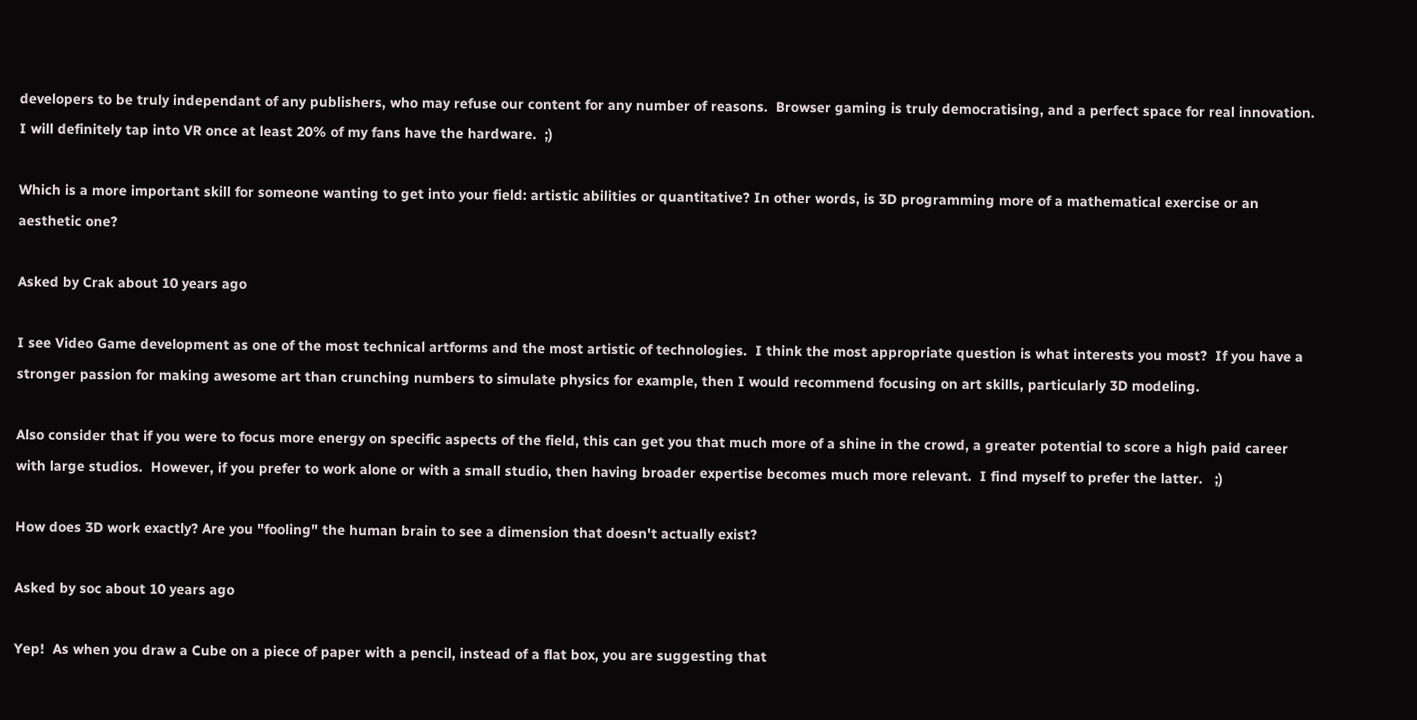developers to be truly independant of any publishers, who may refuse our content for any number of reasons.  Browser gaming is truly democratising, and a perfect space for real innovation.  I will definitely tap into VR once at least 20% of my fans have the hardware.  ;)

Which is a more important skill for someone wanting to get into your field: artistic abilities or quantitative? In other words, is 3D programming more of a mathematical exercise or an aesthetic one?

Asked by Crak about 10 years ago

I see Video Game development as one of the most technical artforms and the most artistic of technologies.  I think the most appropriate question is what interests you most?  If you have a stronger passion for making awesome art than crunching numbers to simulate physics for example, then I would recommend focusing on art skills, particularly 3D modeling.

Also consider that if you were to focus more energy on specific aspects of the field, this can get you that much more of a shine in the crowd, a greater potential to score a high paid career with large studios.  However, if you prefer to work alone or with a small studio, then having broader expertise becomes much more relevant.  I find myself to prefer the latter.   ;)

How does 3D work exactly? Are you "fooling" the human brain to see a dimension that doesn't actually exist?

Asked by soc about 10 years ago

Yep!  As when you draw a Cube on a piece of paper with a pencil, instead of a flat box, you are suggesting that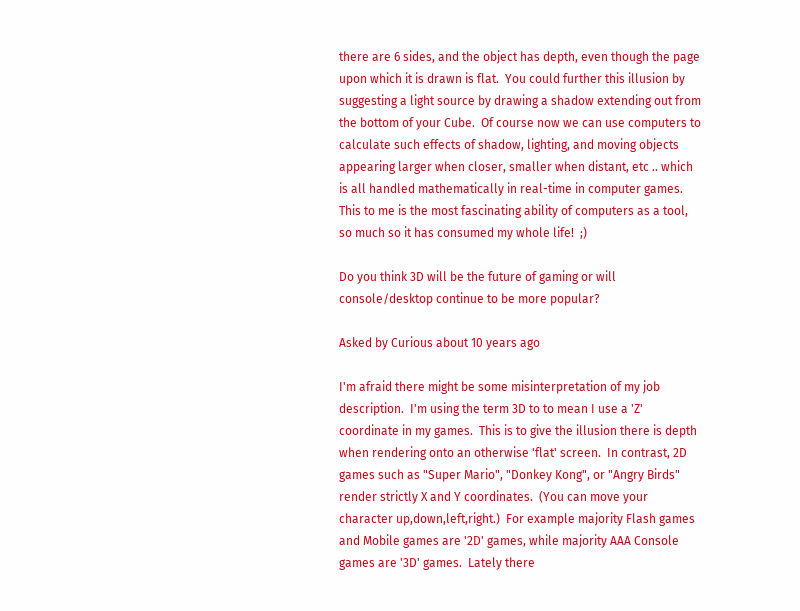there are 6 sides, and the object has depth, even though the page upon which it is drawn is flat.  You could further this illusion by suggesting a light source by drawing a shadow extending out from the bottom of your Cube.  Of course now we can use computers to calculate such effects of shadow, lighting, and moving objects appearing larger when closer, smaller when distant, etc .. which is all handled mathematically in real-time in computer games.  This to me is the most fascinating ability of computers as a tool, so much so it has consumed my whole life!  ;)

Do you think 3D will be the future of gaming or will console/desktop continue to be more popular?

Asked by Curious about 10 years ago

I'm afraid there might be some misinterpretation of my job description.  I'm using the term 3D to to mean I use a 'Z' coordinate in my games.  This is to give the illusion there is depth when rendering onto an otherwise 'flat' screen.  In contrast, 2D games such as "Super Mario", "Donkey Kong", or "Angry Birds" render strictly X and Y coordinates.  (You can move your character up,down,left,right.)  For example majority Flash games and Mobile games are '2D' games, while majority AAA Console games are '3D' games.  Lately there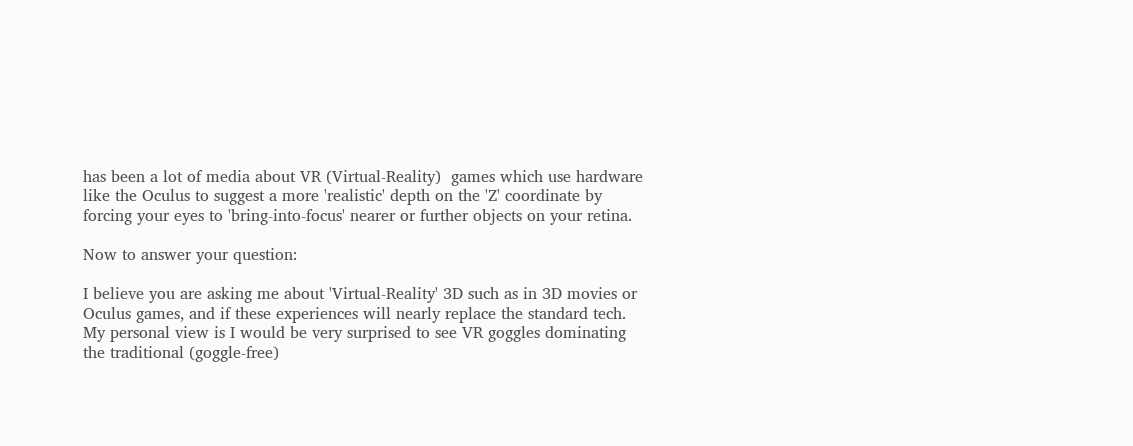has been a lot of media about VR (Virtual-Reality)  games which use hardware like the Oculus to suggest a more 'realistic' depth on the 'Z' coordinate by forcing your eyes to 'bring-into-focus' nearer or further objects on your retina.

Now to answer your question:

I believe you are asking me about 'Virtual-Reality' 3D such as in 3D movies or Oculus games, and if these experiences will nearly replace the standard tech.  My personal view is I would be very surprised to see VR goggles dominating the traditional (goggle-free)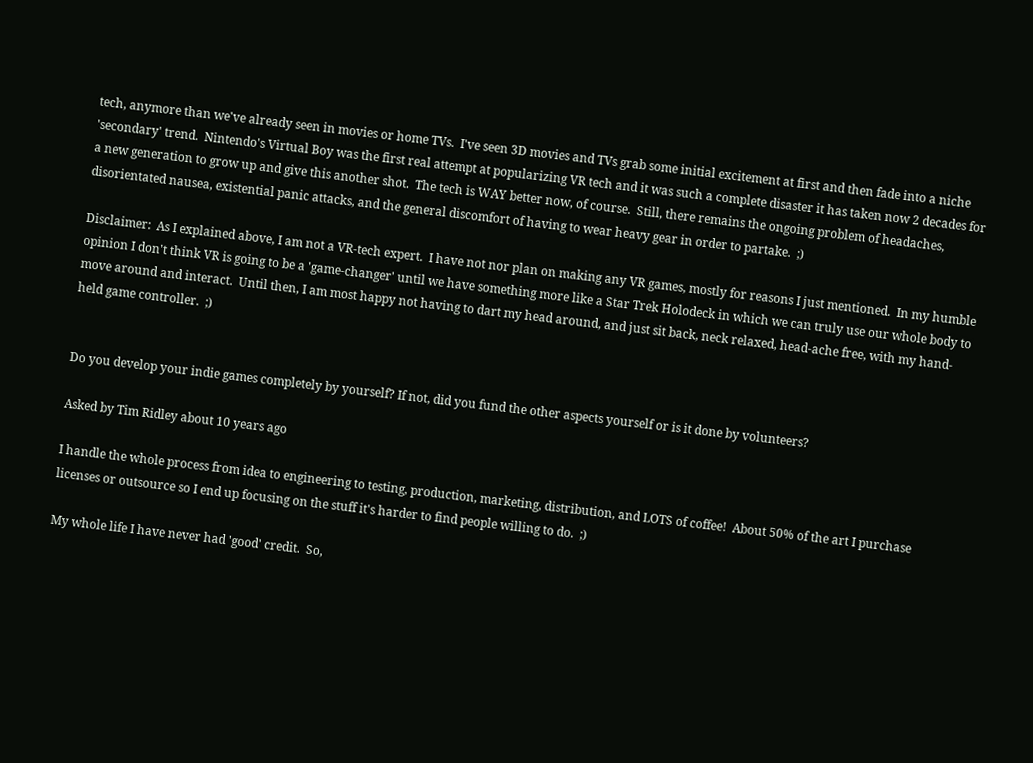tech, anymore than we've already seen in movies or home TVs.  I've seen 3D movies and TVs grab some initial excitement at first and then fade into a niche 'secondary' trend.  Nintendo's Virtual Boy was the first real attempt at popularizing VR tech and it was such a complete disaster it has taken now 2 decades for a new generation to grow up and give this another shot.  The tech is WAY better now, of course.  Still, there remains the ongoing problem of headaches, disorientated nausea, existential panic attacks, and the general discomfort of having to wear heavy gear in order to partake.  ;)

Disclaimer:  As I explained above, I am not a VR-tech expert.  I have not nor plan on making any VR games, mostly for reasons I just mentioned.  In my humble opinion I don't think VR is going to be a 'game-changer' until we have something more like a Star Trek Holodeck in which we can truly use our whole body to move around and interact.  Until then, I am most happy not having to dart my head around, and just sit back, neck relaxed, head-ache free, with my hand-held game controller.  ;)


Do you develop your indie games completely by yourself? If not, did you fund the other aspects yourself or is it done by volunteers?

Asked by Tim Ridley about 10 years ago

I handle the whole process from idea to engineering to testing, production, marketing, distribution, and LOTS of coffee!  About 50% of the art I purchase licenses or outsource so I end up focusing on the stuff it's harder to find people willing to do.  ;)

My whole life I have never had 'good' credit.  So,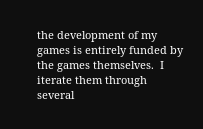the development of my games is entirely funded by the games themselves.  I iterate them through several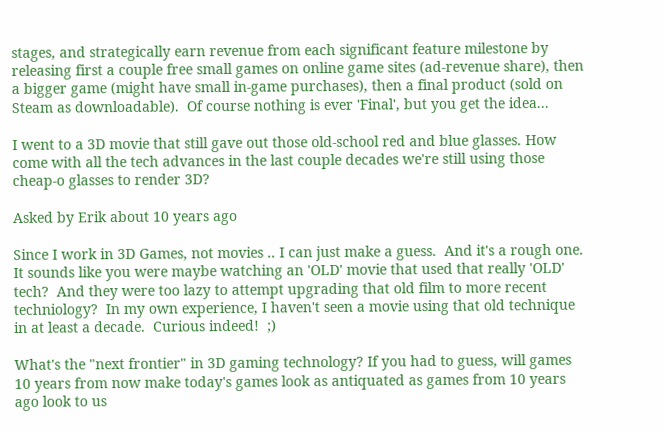stages, and strategically earn revenue from each significant feature milestone by releasing first a couple free small games on online game sites (ad-revenue share), then a bigger game (might have small in-game purchases), then a final product (sold on Steam as downloadable).  Of course nothing is ever 'Final', but you get the idea...

I went to a 3D movie that still gave out those old-school red and blue glasses. How come with all the tech advances in the last couple decades we're still using those cheap-o glasses to render 3D?

Asked by Erik about 10 years ago

Since I work in 3D Games, not movies .. I can just make a guess.  And it's a rough one.  It sounds like you were maybe watching an 'OLD' movie that used that really 'OLD' tech?  And they were too lazy to attempt upgrading that old film to more recent techniology?  In my own experience, I haven't seen a movie using that old technique in at least a decade.  Curious indeed!  ;)

What's the "next frontier" in 3D gaming technology? If you had to guess, will games 10 years from now make today's games look as antiquated as games from 10 years ago look to us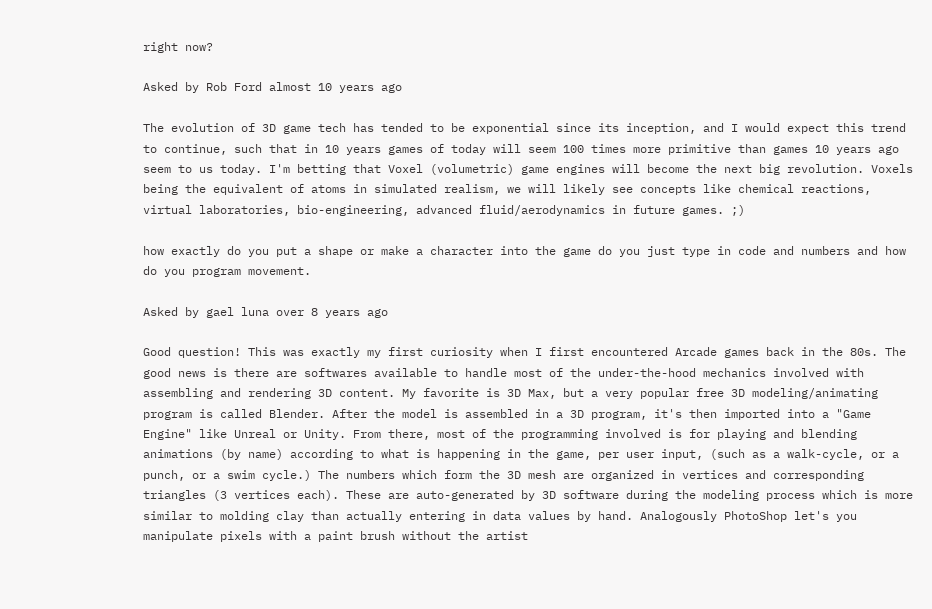right now?

Asked by Rob Ford almost 10 years ago

The evolution of 3D game tech has tended to be exponential since its inception, and I would expect this trend to continue, such that in 10 years games of today will seem 100 times more primitive than games 10 years ago seem to us today. I'm betting that Voxel (volumetric) game engines will become the next big revolution. Voxels being the equivalent of atoms in simulated realism, we will likely see concepts like chemical reactions, virtual laboratories, bio-engineering, advanced fluid/aerodynamics in future games. ;)

how exactly do you put a shape or make a character into the game do you just type in code and numbers and how do you program movement.

Asked by gael luna over 8 years ago

Good question! This was exactly my first curiosity when I first encountered Arcade games back in the 80s. The good news is there are softwares available to handle most of the under-the-hood mechanics involved with assembling and rendering 3D content. My favorite is 3D Max, but a very popular free 3D modeling/animating program is called Blender. After the model is assembled in a 3D program, it's then imported into a "Game Engine" like Unreal or Unity. From there, most of the programming involved is for playing and blending animations (by name) according to what is happening in the game, per user input, (such as a walk-cycle, or a punch, or a swim cycle.) The numbers which form the 3D mesh are organized in vertices and corresponding triangles (3 vertices each). These are auto-generated by 3D software during the modeling process which is more similar to molding clay than actually entering in data values by hand. Analogously PhotoShop let's you manipulate pixels with a paint brush without the artist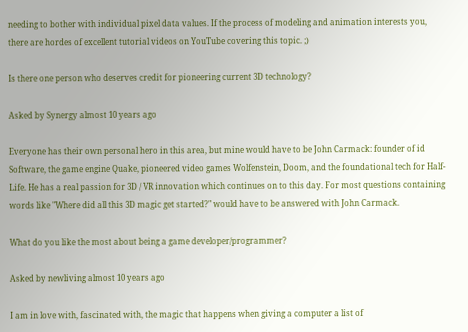needing to bother with individual pixel data values. If the process of modeling and animation interests you, there are hordes of excellent tutorial videos on YouTube covering this topic. ;)

Is there one person who deserves credit for pioneering current 3D technology?

Asked by Synergy almost 10 years ago

Everyone has their own personal hero in this area, but mine would have to be John Carmack: founder of id Software, the game engine Quake, pioneered video games Wolfenstein, Doom, and the foundational tech for Half-Life. He has a real passion for 3D / VR innovation which continues on to this day. For most questions containing words like "Where did all this 3D magic get started?" would have to be answered with John Carmack.

What do you like the most about being a game developer/programmer?

Asked by newliving almost 10 years ago

I am in love with, fascinated with, the magic that happens when giving a computer a list of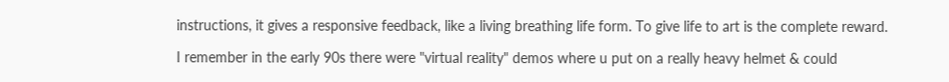instructions, it gives a responsive feedback, like a living breathing life form. To give life to art is the complete reward.

I remember in the early 90s there were "virtual reality" demos where u put on a really heavy helmet & could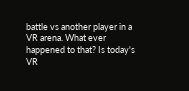battle vs another player in a VR arena. What ever happened to that? Is today's VR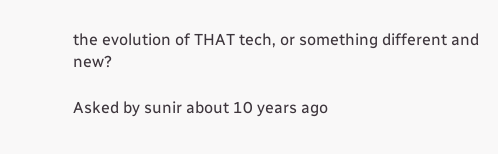the evolution of THAT tech, or something different and new?

Asked by sunir about 10 years ago